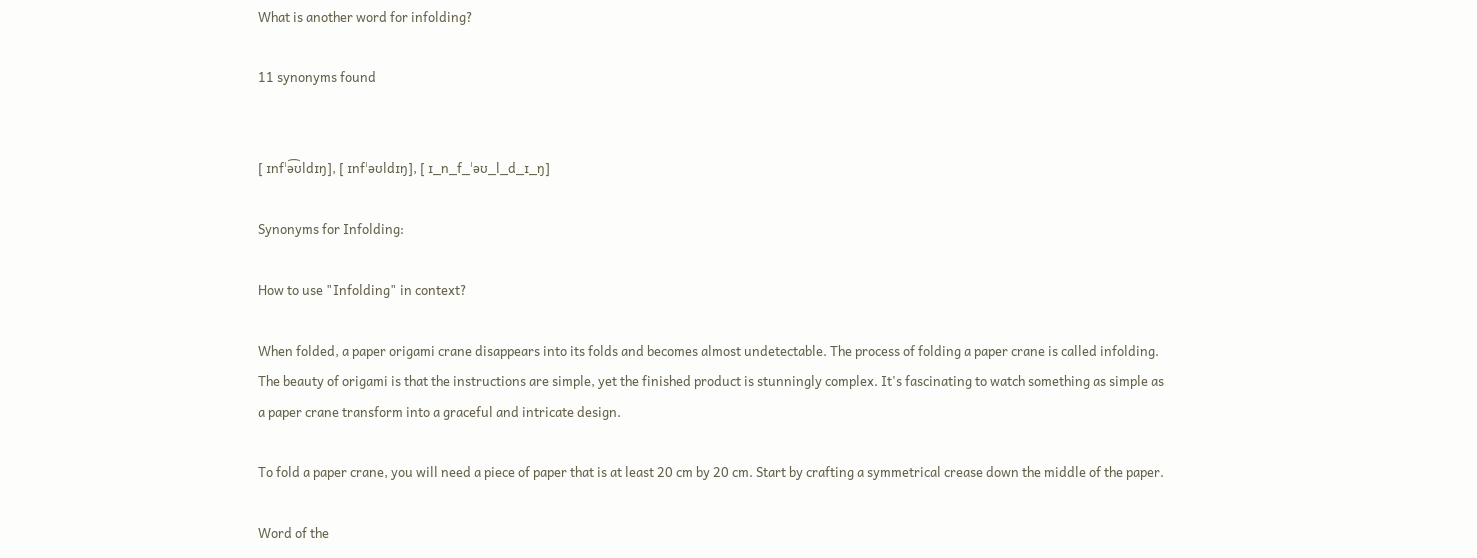What is another word for infolding?

11 synonyms found


[ ɪnfˈə͡ʊldɪŋ], [ ɪnfˈəʊldɪŋ], [ ɪ_n_f_ˈəʊ_l_d_ɪ_ŋ]

Synonyms for Infolding:

How to use "Infolding" in context?

When folded, a paper origami crane disappears into its folds and becomes almost undetectable. The process of folding a paper crane is called infolding. The beauty of origami is that the instructions are simple, yet the finished product is stunningly complex. It's fascinating to watch something as simple as a paper crane transform into a graceful and intricate design.

To fold a paper crane, you will need a piece of paper that is at least 20 cm by 20 cm. Start by crafting a symmetrical crease down the middle of the paper.

Word of the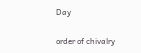Day

order of chivalry